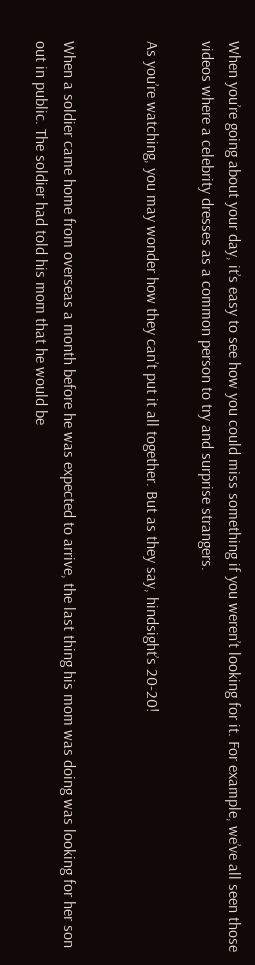When you’re going about your day, it’s easy to see how you could miss something if you weren’t looking for it. For example, we’ve all seen those videos where a celebrity dresses as a common person to try and surprise strangers.

As you’re watching, you may wonder how they can’t put it all together. But as they say, hindsight’s 20-20!


When a soldier came home from overseas a month before he was expected to arrive, the last thing his mom was doing was looking for her son out in public. The soldier had told his mom that he would be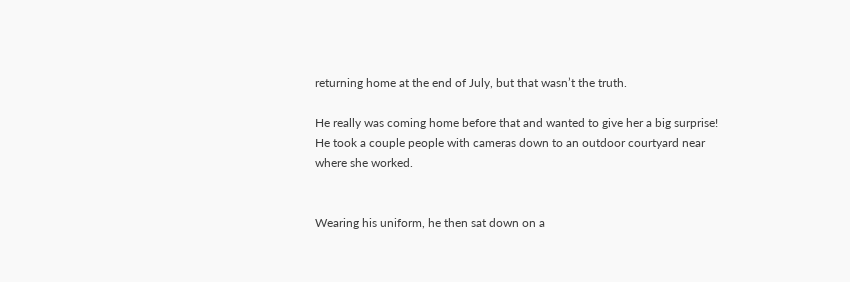returning home at the end of July, but that wasn’t the truth.

He really was coming home before that and wanted to give her a big surprise! He took a couple people with cameras down to an outdoor courtyard near where she worked.


Wearing his uniform, he then sat down on a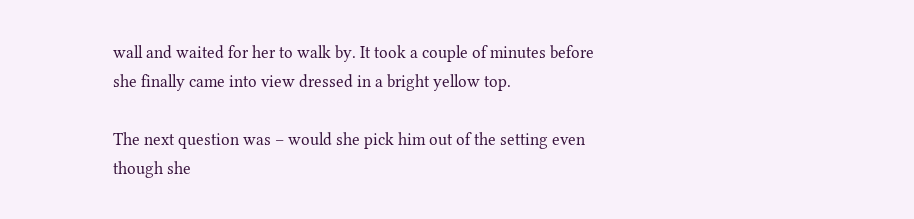wall and waited for her to walk by. It took a couple of minutes before she finally came into view dressed in a bright yellow top.

The next question was – would she pick him out of the setting even though she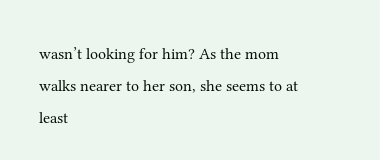wasn’t looking for him? As the mom walks nearer to her son, she seems to at least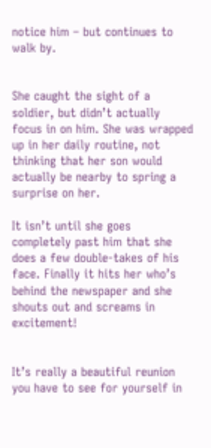notice him – but continues to walk by.


She caught the sight of a soldier, but didn’t actually focus in on him. She was wrapped up in her daily routine, not thinking that her son would actually be nearby to spring a surprise on her.

It isn’t until she goes completely past him that she does a few double-takes of his face. Finally it hits her who’s behind the newspaper and she shouts out and screams in excitement!


It’s really a beautiful reunion you have to see for yourself in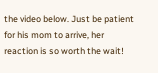the video below. Just be patient for his mom to arrive, her reaction is so worth the wait!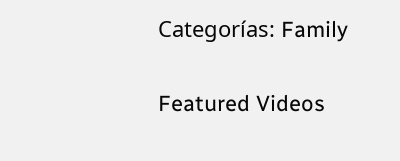Categorías: Family

Featured Videos